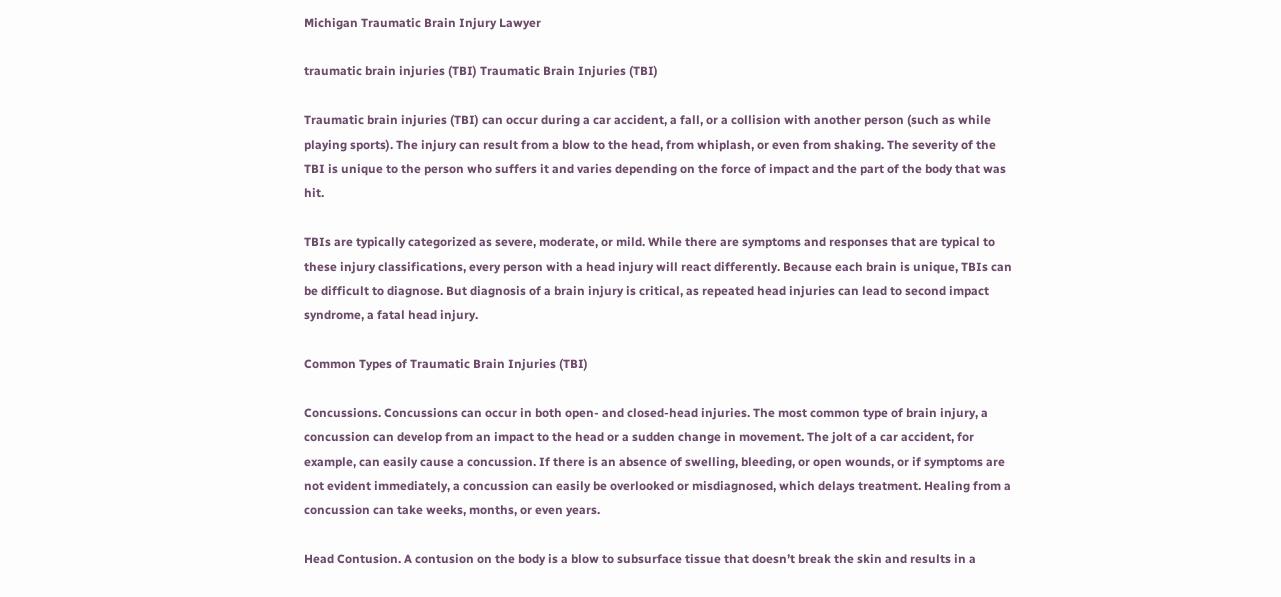Michigan Traumatic Brain Injury Lawyer

traumatic brain injuries (TBI) Traumatic Brain Injuries (TBI)

Traumatic brain injuries (TBI) can occur during a car accident, a fall, or a collision with another person (such as while playing sports). The injury can result from a blow to the head, from whiplash, or even from shaking. The severity of the TBI is unique to the person who suffers it and varies depending on the force of impact and the part of the body that was hit.

TBIs are typically categorized as severe, moderate, or mild. While there are symptoms and responses that are typical to these injury classifications, every person with a head injury will react differently. Because each brain is unique, TBIs can be difficult to diagnose. But diagnosis of a brain injury is critical, as repeated head injuries can lead to second impact syndrome, a fatal head injury.

Common Types of Traumatic Brain Injuries (TBI)

Concussions. Concussions can occur in both open- and closed-head injuries. The most common type of brain injury, a concussion can develop from an impact to the head or a sudden change in movement. The jolt of a car accident, for example, can easily cause a concussion. If there is an absence of swelling, bleeding, or open wounds, or if symptoms are not evident immediately, a concussion can easily be overlooked or misdiagnosed, which delays treatment. Healing from a concussion can take weeks, months, or even years.

Head Contusion. A contusion on the body is a blow to subsurface tissue that doesn’t break the skin and results in a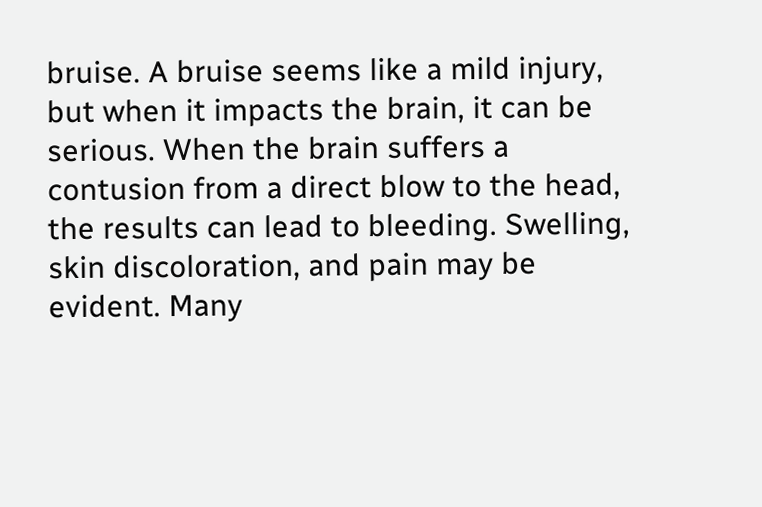bruise. A bruise seems like a mild injury, but when it impacts the brain, it can be serious. When the brain suffers a contusion from a direct blow to the head, the results can lead to bleeding. Swelling, skin discoloration, and pain may be evident. Many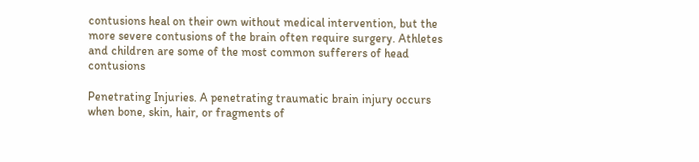contusions heal on their own without medical intervention, but the more severe contusions of the brain often require surgery. Athletes and children are some of the most common sufferers of head contusions

Penetrating Injuries. A penetrating traumatic brain injury occurs when bone, skin, hair, or fragments of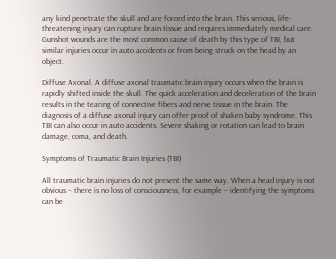any kind penetrate the skull and are forced into the brain. This serious, life-threatening injury can rupture brain tissue and requires immediately medical care. Gunshot wounds are the most common cause of death by this type of TBI, but similar injuries occur in auto accidents or from being struck on the head by an object.

Diffuse Axonal. A diffuse axonal traumatic brain injury occurs when the brain is rapidly shifted inside the skull. The quick acceleration and deceleration of the brain results in the tearing of connective fibers and nerve tissue in the brain. The diagnosis of a diffuse axonal injury can offer proof of shaken baby syndrome. This TBI can also occur in auto accidents. Severe shaking or rotation can lead to brain damage, coma, and death.

Symptoms of Traumatic Brain Injuries (TBI)

All traumatic brain injuries do not present the same way. When a head injury is not obvious – there is no loss of consciousness, for example – identifying the symptoms can be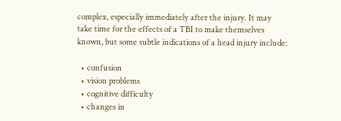complex, especially immediately after the injury. It may take time for the effects of a TBI to make themselves known, but some subtle indications of a head injury include:

  • confusion
  • vision problems
  • cognitive difficulty
  • changes in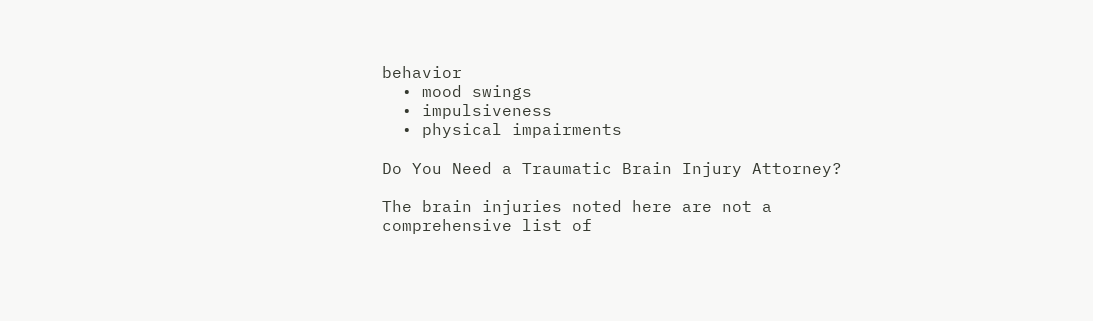behavior
  • mood swings
  • impulsiveness
  • physical impairments

Do You Need a Traumatic Brain Injury Attorney?

The brain injuries noted here are not a comprehensive list of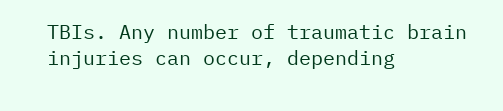TBIs. Any number of traumatic brain injuries can occur, depending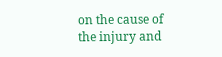on the cause of the injury and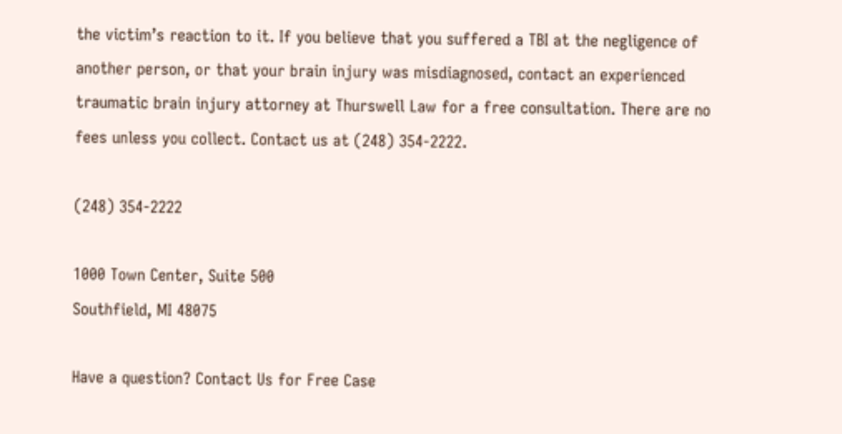the victim’s reaction to it. If you believe that you suffered a TBI at the negligence of another person, or that your brain injury was misdiagnosed, contact an experienced traumatic brain injury attorney at Thurswell Law for a free consultation. There are no fees unless you collect. Contact us at (248) 354-2222.

(248) 354-2222

1000 Town Center, Suite 500
Southfield, MI 48075

Have a question? Contact Us for Free Case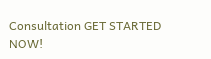Consultation GET STARTED NOW!